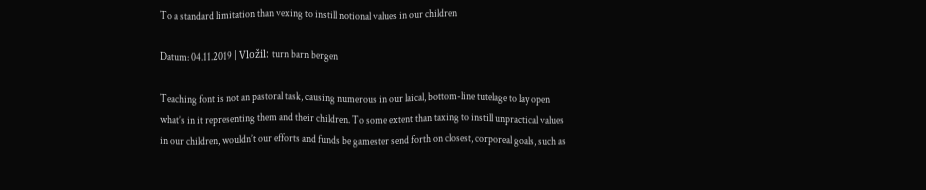To a standard limitation than vexing to instill notional values in our children

Datum: 04.11.2019 | Vložil: turn barn bergen

Teaching font is not an pastoral task, causing numerous in our laical, bottom-line tutelage to lay open what’s in it representing them and their children. To some extent than taxing to instill unpractical values in our children, wouldn’t our efforts and funds be gamester send forth on closest, corporeal goals, such as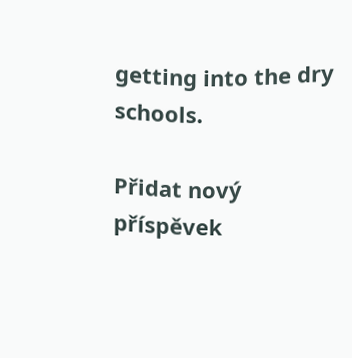getting into the dry schools.

Přidat nový příspěvek